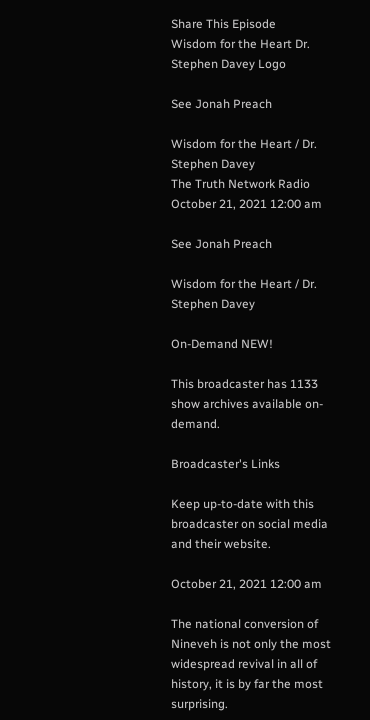Share This Episode
Wisdom for the Heart Dr. Stephen Davey Logo

See Jonah Preach

Wisdom for the Heart / Dr. Stephen Davey
The Truth Network Radio
October 21, 2021 12:00 am

See Jonah Preach

Wisdom for the Heart / Dr. Stephen Davey

On-Demand NEW!

This broadcaster has 1133 show archives available on-demand.

Broadcaster's Links

Keep up-to-date with this broadcaster on social media and their website.

October 21, 2021 12:00 am

The national conversion of Nineveh is not only the most widespread revival in all of history, it is by far the most surprising.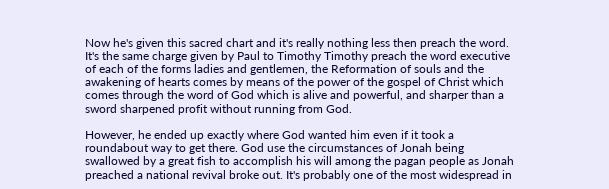Now he's given this sacred chart and it's really nothing less then preach the word. It's the same charge given by Paul to Timothy Timothy preach the word executive of each of the forms ladies and gentlemen, the Reformation of souls and the awakening of hearts comes by means of the power of the gospel of Christ which comes through the word of God which is alive and powerful, and sharper than a sword sharpened profit without running from God.

However, he ended up exactly where God wanted him even if it took a roundabout way to get there. God use the circumstances of Jonah being swallowed by a great fish to accomplish his will among the pagan people as Jonah preached a national revival broke out. It's probably one of the most widespread in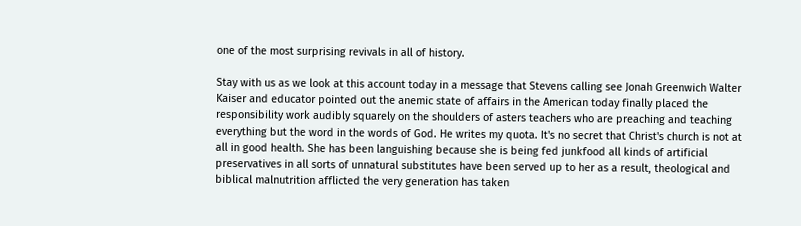one of the most surprising revivals in all of history.

Stay with us as we look at this account today in a message that Stevens calling see Jonah Greenwich Walter Kaiser and educator pointed out the anemic state of affairs in the American today finally placed the responsibility work audibly squarely on the shoulders of asters teachers who are preaching and teaching everything but the word in the words of God. He writes my quota. It's no secret that Christ's church is not at all in good health. She has been languishing because she is being fed junkfood all kinds of artificial preservatives in all sorts of unnatural substitutes have been served up to her as a result, theological and biblical malnutrition afflicted the very generation has taken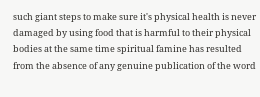such giant steps to make sure it's physical health is never damaged by using food that is harmful to their physical bodies at the same time spiritual famine has resulted from the absence of any genuine publication of the word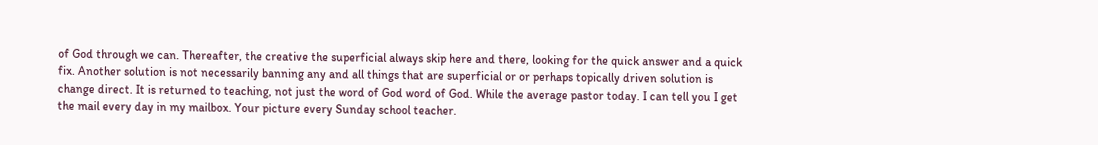of God through we can. Thereafter, the creative the superficial always skip here and there, looking for the quick answer and a quick fix. Another solution is not necessarily banning any and all things that are superficial or or perhaps topically driven solution is change direct. It is returned to teaching, not just the word of God word of God. While the average pastor today. I can tell you I get the mail every day in my mailbox. Your picture every Sunday school teacher.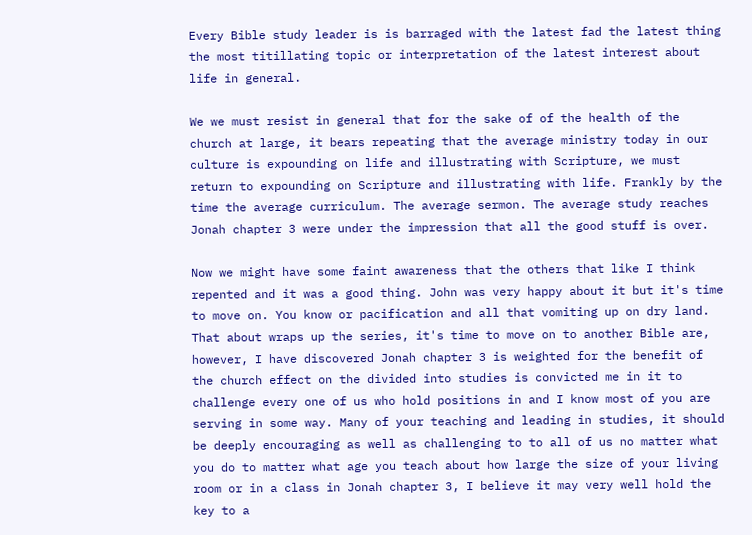Every Bible study leader is is barraged with the latest fad the latest thing the most titillating topic or interpretation of the latest interest about life in general.

We we must resist in general that for the sake of of the health of the church at large, it bears repeating that the average ministry today in our culture is expounding on life and illustrating with Scripture, we must return to expounding on Scripture and illustrating with life. Frankly by the time the average curriculum. The average sermon. The average study reaches Jonah chapter 3 were under the impression that all the good stuff is over.

Now we might have some faint awareness that the others that like I think repented and it was a good thing. John was very happy about it but it's time to move on. You know or pacification and all that vomiting up on dry land. That about wraps up the series, it's time to move on to another Bible are, however, I have discovered Jonah chapter 3 is weighted for the benefit of the church effect on the divided into studies is convicted me in it to challenge every one of us who hold positions in and I know most of you are serving in some way. Many of your teaching and leading in studies, it should be deeply encouraging as well as challenging to to all of us no matter what you do to matter what age you teach about how large the size of your living room or in a class in Jonah chapter 3, I believe it may very well hold the key to a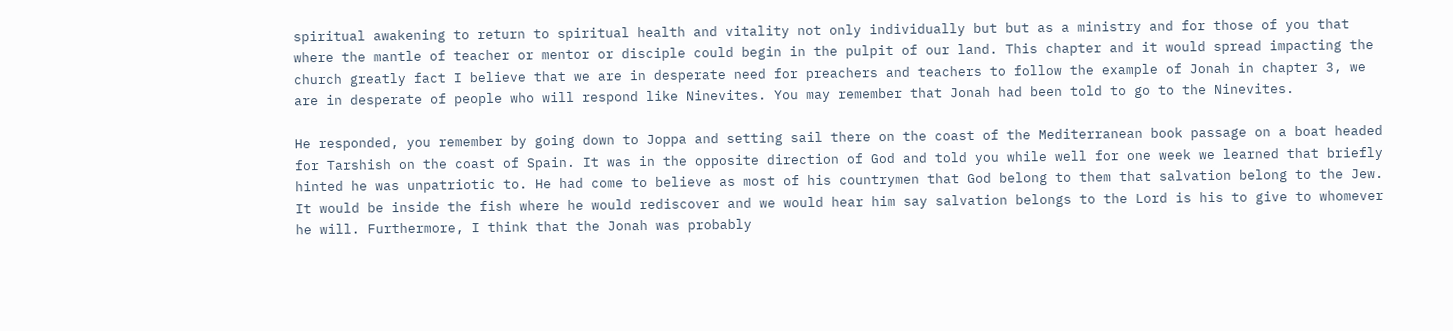spiritual awakening to return to spiritual health and vitality not only individually but but as a ministry and for those of you that where the mantle of teacher or mentor or disciple could begin in the pulpit of our land. This chapter and it would spread impacting the church greatly fact I believe that we are in desperate need for preachers and teachers to follow the example of Jonah in chapter 3, we are in desperate of people who will respond like Ninevites. You may remember that Jonah had been told to go to the Ninevites.

He responded, you remember by going down to Joppa and setting sail there on the coast of the Mediterranean book passage on a boat headed for Tarshish on the coast of Spain. It was in the opposite direction of God and told you while well for one week we learned that briefly hinted he was unpatriotic to. He had come to believe as most of his countrymen that God belong to them that salvation belong to the Jew. It would be inside the fish where he would rediscover and we would hear him say salvation belongs to the Lord is his to give to whomever he will. Furthermore, I think that the Jonah was probably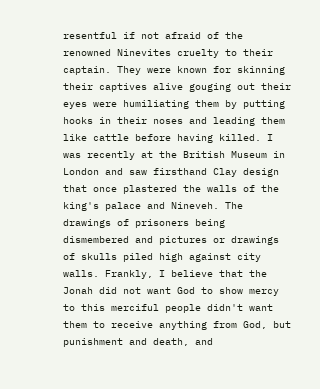resentful if not afraid of the renowned Ninevites cruelty to their captain. They were known for skinning their captives alive gouging out their eyes were humiliating them by putting hooks in their noses and leading them like cattle before having killed. I was recently at the British Museum in London and saw firsthand Clay design that once plastered the walls of the king's palace and Nineveh. The drawings of prisoners being dismembered and pictures or drawings of skulls piled high against city walls. Frankly, I believe that the Jonah did not want God to show mercy to this merciful people didn't want them to receive anything from God, but punishment and death, and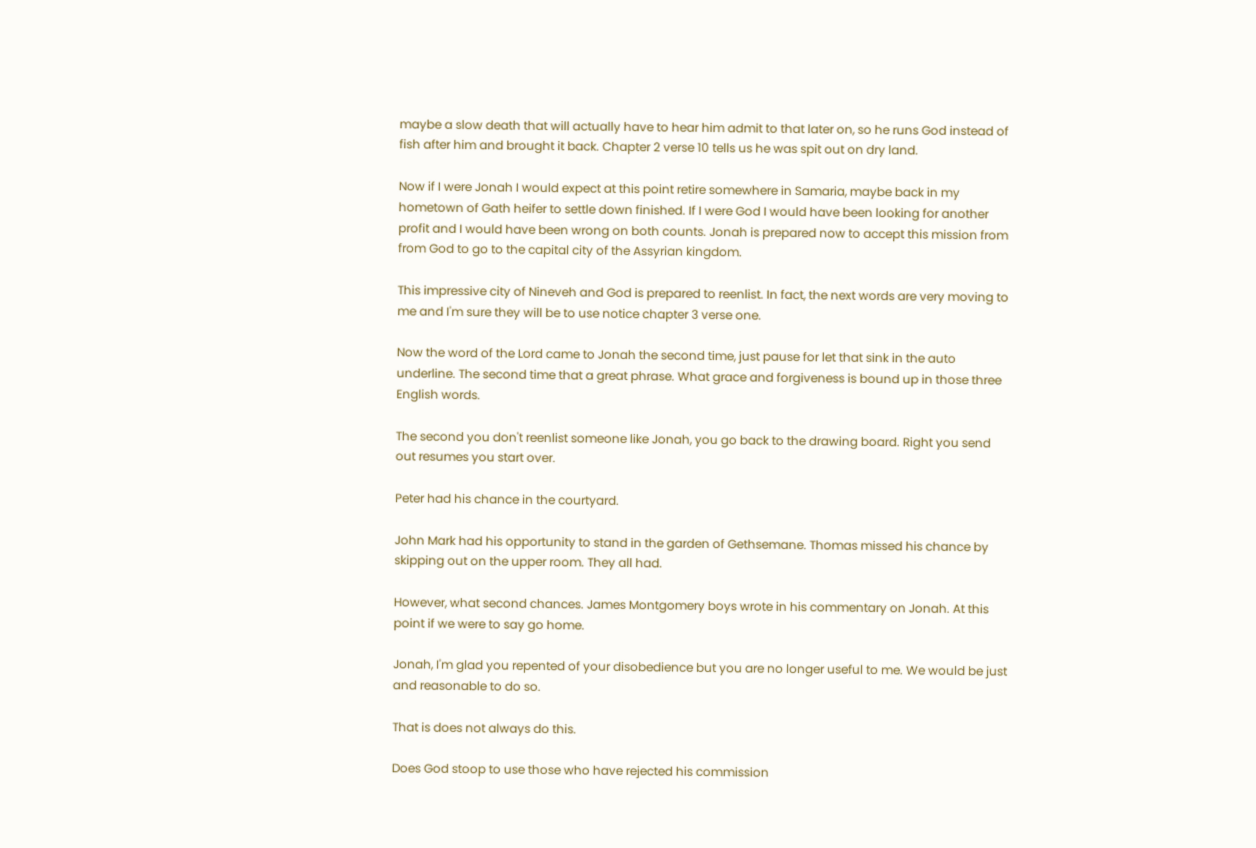maybe a slow death that will actually have to hear him admit to that later on, so he runs God instead of fish after him and brought it back. Chapter 2 verse 10 tells us he was spit out on dry land.

Now if I were Jonah I would expect at this point retire somewhere in Samaria, maybe back in my hometown of Gath heifer to settle down finished. If I were God I would have been looking for another profit and I would have been wrong on both counts. Jonah is prepared now to accept this mission from from God to go to the capital city of the Assyrian kingdom.

This impressive city of Nineveh and God is prepared to reenlist. In fact, the next words are very moving to me and I'm sure they will be to use notice chapter 3 verse one.

Now the word of the Lord came to Jonah the second time, just pause for let that sink in the auto underline. The second time that a great phrase. What grace and forgiveness is bound up in those three English words.

The second you don't reenlist someone like Jonah, you go back to the drawing board. Right you send out resumes you start over.

Peter had his chance in the courtyard.

John Mark had his opportunity to stand in the garden of Gethsemane. Thomas missed his chance by skipping out on the upper room. They all had.

However, what second chances. James Montgomery boys wrote in his commentary on Jonah. At this point if we were to say go home.

Jonah, I'm glad you repented of your disobedience but you are no longer useful to me. We would be just and reasonable to do so.

That is does not always do this.

Does God stoop to use those who have rejected his commission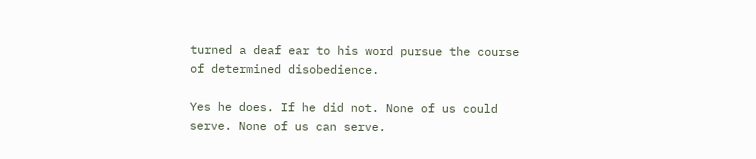turned a deaf ear to his word pursue the course of determined disobedience.

Yes he does. If he did not. None of us could serve. None of us can serve.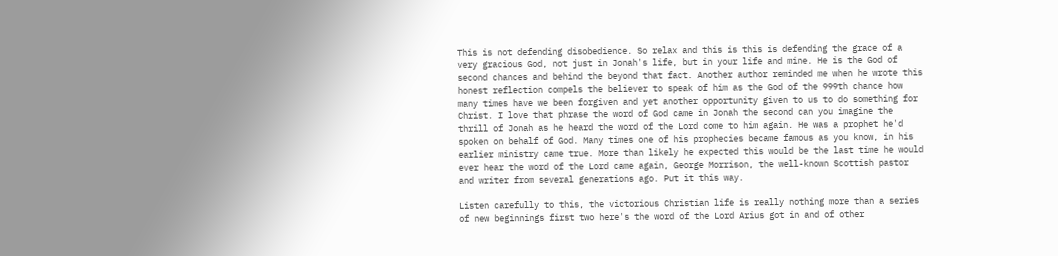This is not defending disobedience. So relax and this is this is defending the grace of a very gracious God, not just in Jonah's life, but in your life and mine. He is the God of second chances and behind the beyond that fact. Another author reminded me when he wrote this honest reflection compels the believer to speak of him as the God of the 999th chance how many times have we been forgiven and yet another opportunity given to us to do something for Christ. I love that phrase the word of God came in Jonah the second can you imagine the thrill of Jonah as he heard the word of the Lord come to him again. He was a prophet he'd spoken on behalf of God. Many times one of his prophecies became famous as you know, in his earlier ministry came true. More than likely he expected this would be the last time he would ever hear the word of the Lord came again, George Morrison, the well-known Scottish pastor and writer from several generations ago. Put it this way.

Listen carefully to this, the victorious Christian life is really nothing more than a series of new beginnings first two here's the word of the Lord Arius got in and of other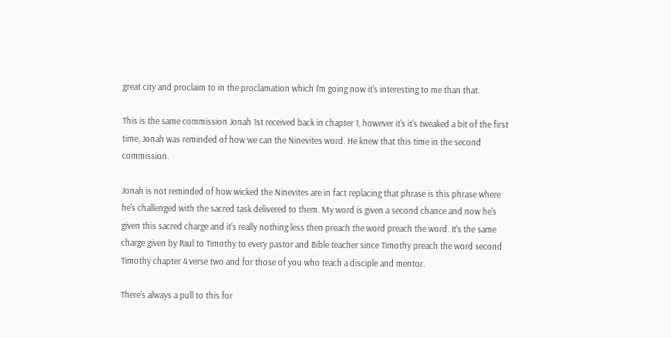great city and proclaim to in the proclamation which I'm going now it's interesting to me than that.

This is the same commission Jonah 1st received back in chapter 1, however it's it's tweaked a bit of the first time, Jonah was reminded of how we can the Ninevites word. He knew that this time in the second commission.

Jonah is not reminded of how wicked the Ninevites are in fact replacing that phrase is this phrase where he's challenged with the sacred task delivered to them. My word is given a second chance and now he's given this sacred charge and it's really nothing less then preach the word preach the word. It's the same charge given by Paul to Timothy to every pastor and Bible teacher since Timothy preach the word second Timothy chapter 4 verse two and for those of you who teach a disciple and mentor.

There's always a pull to this for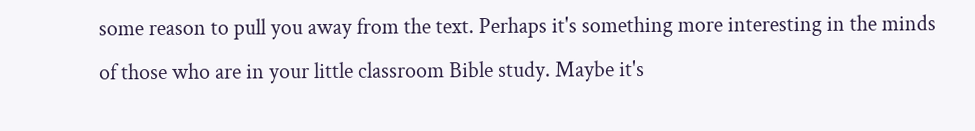some reason to pull you away from the text. Perhaps it's something more interesting in the minds of those who are in your little classroom Bible study. Maybe it's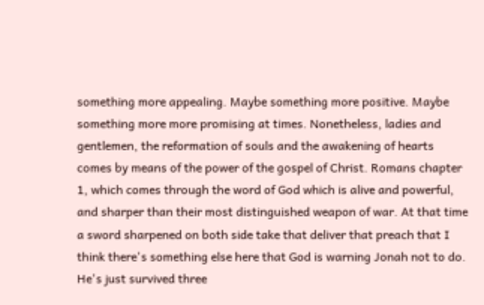something more appealing. Maybe something more positive. Maybe something more more promising at times. Nonetheless, ladies and gentlemen, the reformation of souls and the awakening of hearts comes by means of the power of the gospel of Christ. Romans chapter 1, which comes through the word of God which is alive and powerful, and sharper than their most distinguished weapon of war. At that time a sword sharpened on both side take that deliver that preach that I think there's something else here that God is warning Jonah not to do. He's just survived three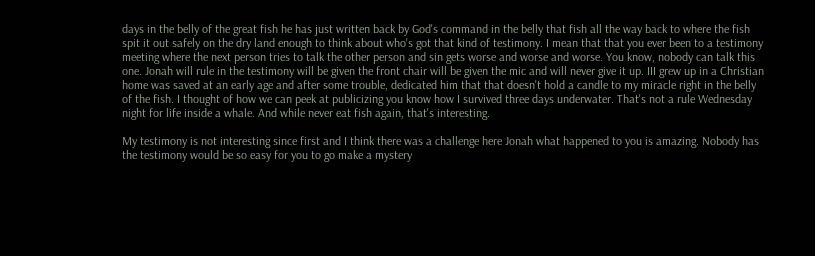days in the belly of the great fish he has just written back by God's command in the belly that fish all the way back to where the fish spit it out safely on the dry land enough to think about who's got that kind of testimony. I mean that that you ever been to a testimony meeting where the next person tries to talk the other person and sin gets worse and worse and worse. You know, nobody can talk this one. Jonah will rule in the testimony will be given the front chair will be given the mic and will never give it up. III grew up in a Christian home was saved at an early age and after some trouble, dedicated him that that doesn't hold a candle to my miracle right in the belly of the fish. I thought of how we can peek at publicizing you know how I survived three days underwater. That's not a rule Wednesday night for life inside a whale. And while never eat fish again, that's interesting.

My testimony is not interesting since first and I think there was a challenge here Jonah what happened to you is amazing. Nobody has the testimony would be so easy for you to go make a mystery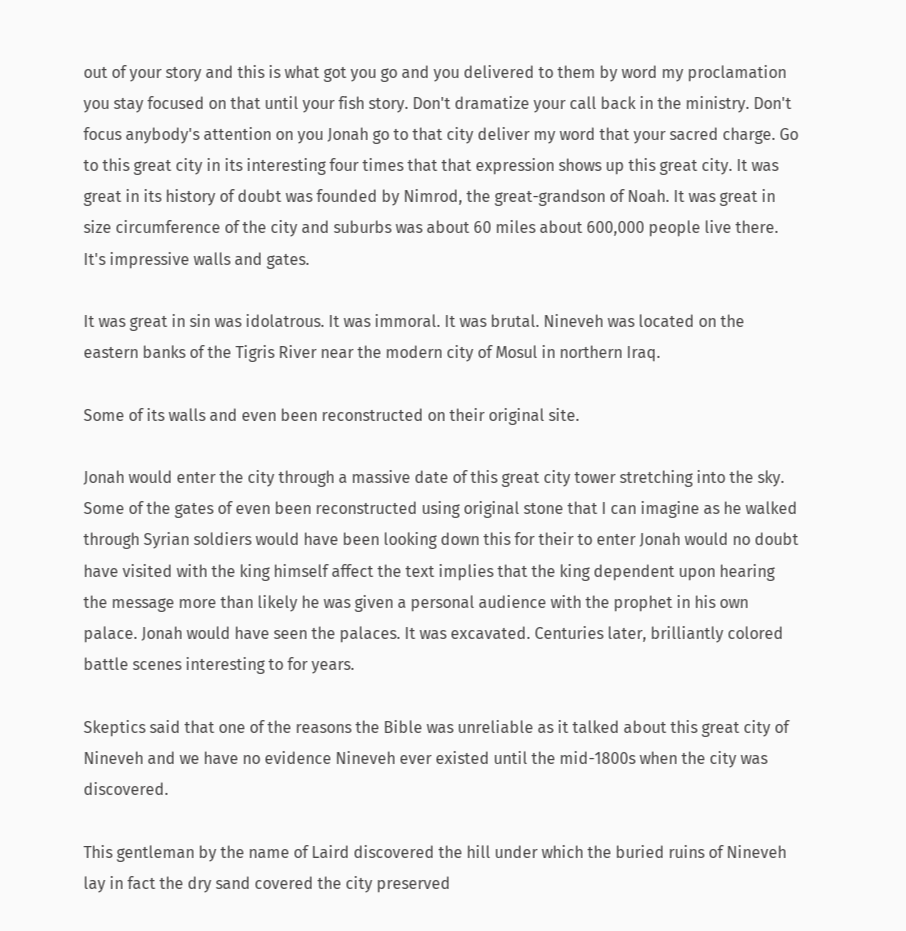out of your story and this is what got you go and you delivered to them by word my proclamation you stay focused on that until your fish story. Don't dramatize your call back in the ministry. Don't focus anybody's attention on you Jonah go to that city deliver my word that your sacred charge. Go to this great city in its interesting four times that that expression shows up this great city. It was great in its history of doubt was founded by Nimrod, the great-grandson of Noah. It was great in size circumference of the city and suburbs was about 60 miles about 600,000 people live there. It's impressive walls and gates.

It was great in sin was idolatrous. It was immoral. It was brutal. Nineveh was located on the eastern banks of the Tigris River near the modern city of Mosul in northern Iraq.

Some of its walls and even been reconstructed on their original site.

Jonah would enter the city through a massive date of this great city tower stretching into the sky. Some of the gates of even been reconstructed using original stone that I can imagine as he walked through Syrian soldiers would have been looking down this for their to enter Jonah would no doubt have visited with the king himself affect the text implies that the king dependent upon hearing the message more than likely he was given a personal audience with the prophet in his own palace. Jonah would have seen the palaces. It was excavated. Centuries later, brilliantly colored battle scenes interesting to for years.

Skeptics said that one of the reasons the Bible was unreliable as it talked about this great city of Nineveh and we have no evidence Nineveh ever existed until the mid-1800s when the city was discovered.

This gentleman by the name of Laird discovered the hill under which the buried ruins of Nineveh lay in fact the dry sand covered the city preserved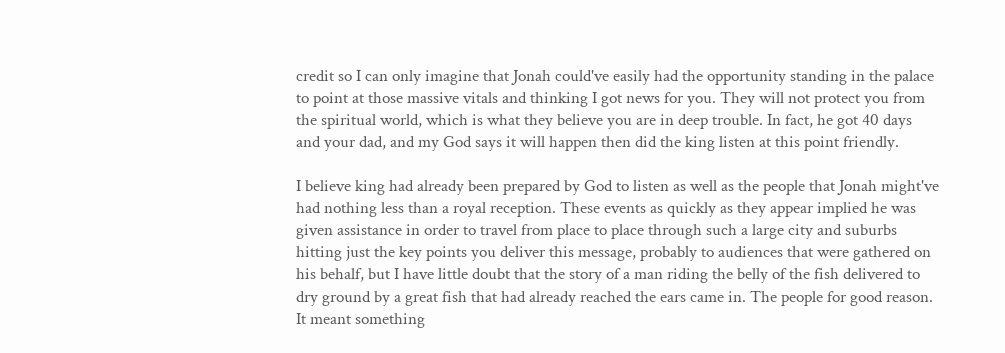credit so I can only imagine that Jonah could've easily had the opportunity standing in the palace to point at those massive vitals and thinking I got news for you. They will not protect you from the spiritual world, which is what they believe you are in deep trouble. In fact, he got 40 days and your dad, and my God says it will happen then did the king listen at this point friendly.

I believe king had already been prepared by God to listen as well as the people that Jonah might've had nothing less than a royal reception. These events as quickly as they appear implied he was given assistance in order to travel from place to place through such a large city and suburbs hitting just the key points you deliver this message, probably to audiences that were gathered on his behalf, but I have little doubt that the story of a man riding the belly of the fish delivered to dry ground by a great fish that had already reached the ears came in. The people for good reason. It meant something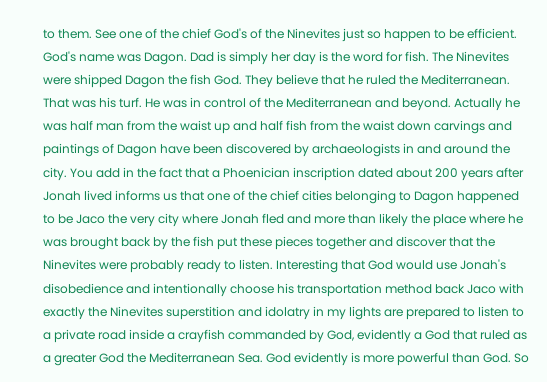to them. See one of the chief God's of the Ninevites just so happen to be efficient. God's name was Dagon. Dad is simply her day is the word for fish. The Ninevites were shipped Dagon the fish God. They believe that he ruled the Mediterranean. That was his turf. He was in control of the Mediterranean and beyond. Actually he was half man from the waist up and half fish from the waist down carvings and paintings of Dagon have been discovered by archaeologists in and around the city. You add in the fact that a Phoenician inscription dated about 200 years after Jonah lived informs us that one of the chief cities belonging to Dagon happened to be Jaco the very city where Jonah fled and more than likely the place where he was brought back by the fish put these pieces together and discover that the Ninevites were probably ready to listen. Interesting that God would use Jonah's disobedience and intentionally choose his transportation method back Jaco with exactly the Ninevites superstition and idolatry in my lights are prepared to listen to a private road inside a crayfish commanded by God, evidently a God that ruled as a greater God the Mediterranean Sea. God evidently is more powerful than God. So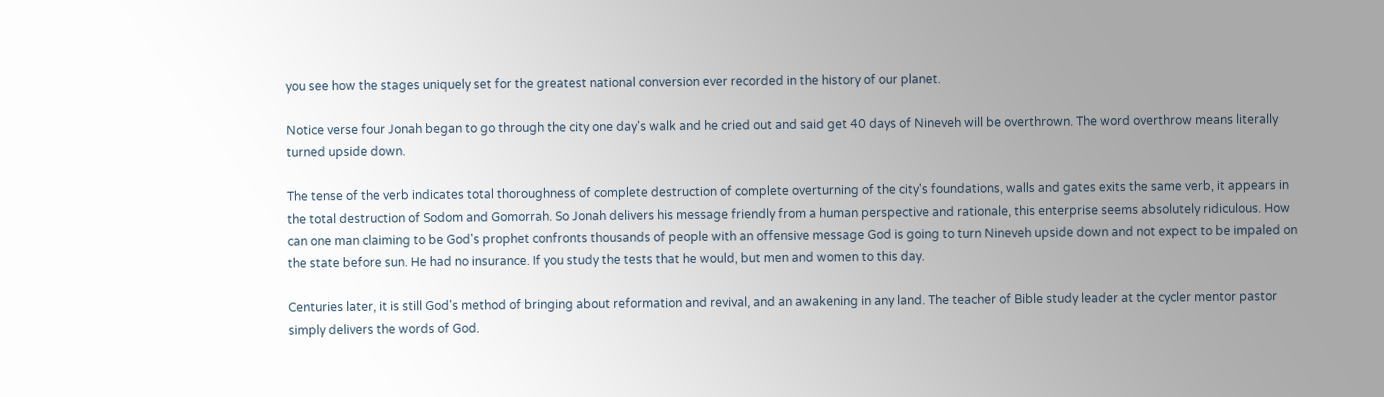you see how the stages uniquely set for the greatest national conversion ever recorded in the history of our planet.

Notice verse four Jonah began to go through the city one day's walk and he cried out and said get 40 days of Nineveh will be overthrown. The word overthrow means literally turned upside down.

The tense of the verb indicates total thoroughness of complete destruction of complete overturning of the city's foundations, walls and gates exits the same verb, it appears in the total destruction of Sodom and Gomorrah. So Jonah delivers his message friendly from a human perspective and rationale, this enterprise seems absolutely ridiculous. How can one man claiming to be God's prophet confronts thousands of people with an offensive message God is going to turn Nineveh upside down and not expect to be impaled on the state before sun. He had no insurance. If you study the tests that he would, but men and women to this day.

Centuries later, it is still God's method of bringing about reformation and revival, and an awakening in any land. The teacher of Bible study leader at the cycler mentor pastor simply delivers the words of God.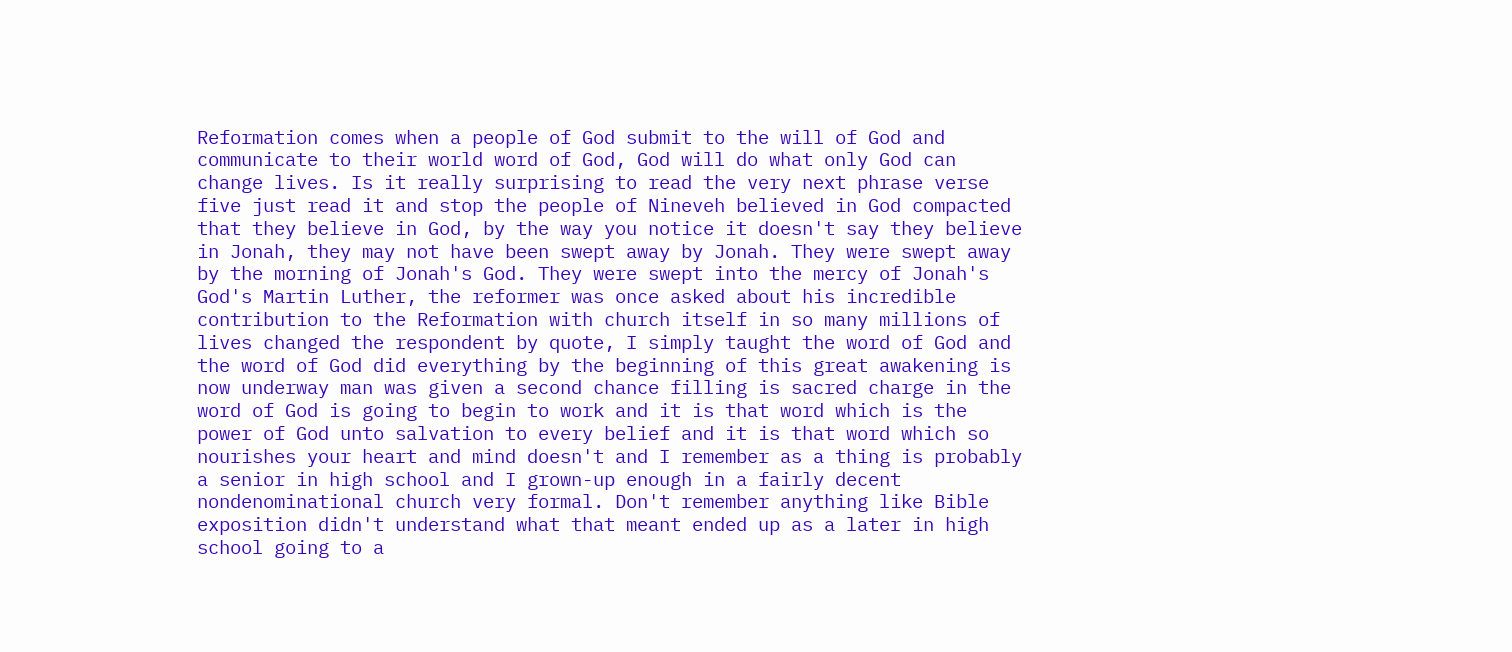Reformation comes when a people of God submit to the will of God and communicate to their world word of God, God will do what only God can change lives. Is it really surprising to read the very next phrase verse five just read it and stop the people of Nineveh believed in God compacted that they believe in God, by the way you notice it doesn't say they believe in Jonah, they may not have been swept away by Jonah. They were swept away by the morning of Jonah's God. They were swept into the mercy of Jonah's God's Martin Luther, the reformer was once asked about his incredible contribution to the Reformation with church itself in so many millions of lives changed the respondent by quote, I simply taught the word of God and the word of God did everything by the beginning of this great awakening is now underway man was given a second chance filling is sacred charge in the word of God is going to begin to work and it is that word which is the power of God unto salvation to every belief and it is that word which so nourishes your heart and mind doesn't and I remember as a thing is probably a senior in high school and I grown-up enough in a fairly decent nondenominational church very formal. Don't remember anything like Bible exposition didn't understand what that meant ended up as a later in high school going to a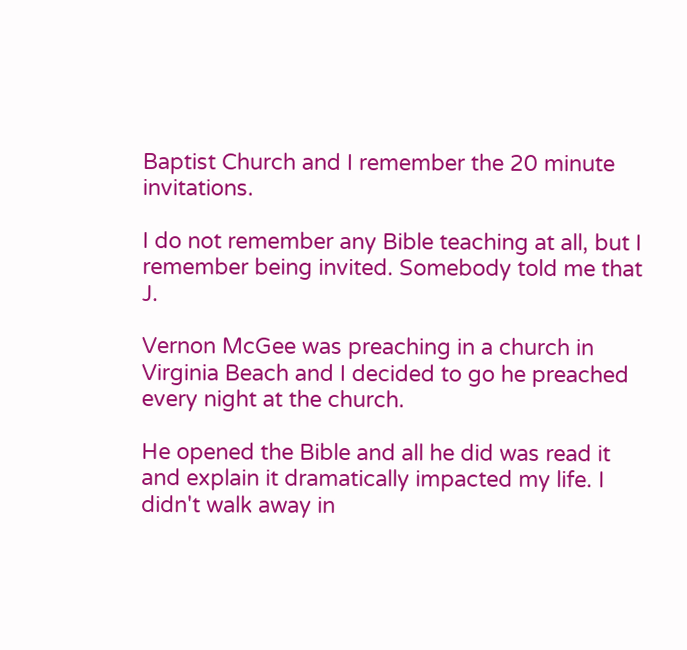Baptist Church and I remember the 20 minute invitations.

I do not remember any Bible teaching at all, but I remember being invited. Somebody told me that J.

Vernon McGee was preaching in a church in Virginia Beach and I decided to go he preached every night at the church.

He opened the Bible and all he did was read it and explain it dramatically impacted my life. I didn't walk away in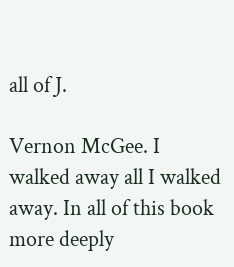all of J.

Vernon McGee. I walked away all I walked away. In all of this book more deeply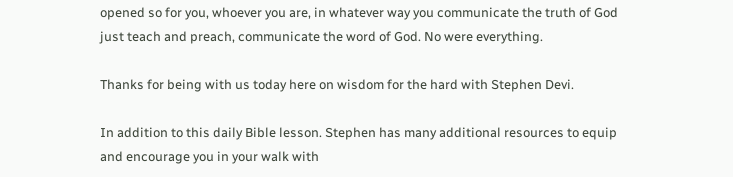opened so for you, whoever you are, in whatever way you communicate the truth of God just teach and preach, communicate the word of God. No were everything.

Thanks for being with us today here on wisdom for the hard with Stephen Devi.

In addition to this daily Bible lesson. Stephen has many additional resources to equip and encourage you in your walk with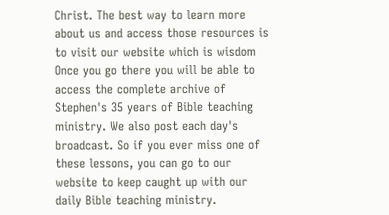Christ. The best way to learn more about us and access those resources is to visit our website which is wisdom Once you go there you will be able to access the complete archive of Stephen's 35 years of Bible teaching ministry. We also post each day's broadcast. So if you ever miss one of these lessons, you can go to our website to keep caught up with our daily Bible teaching ministry.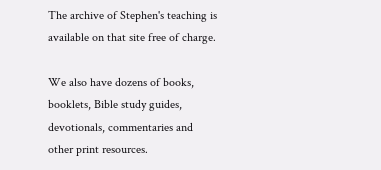The archive of Stephen's teaching is available on that site free of charge.

We also have dozens of books, booklets, Bible study guides, devotionals, commentaries and other print resources.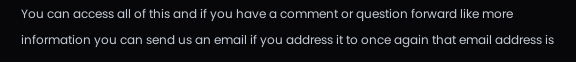You can access all of this and if you have a comment or question forward like more information you can send us an email if you address it to once again that email address is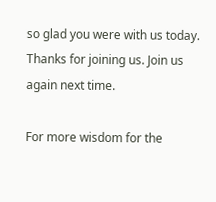so glad you were with us today. Thanks for joining us. Join us again next time.

For more wisdom for the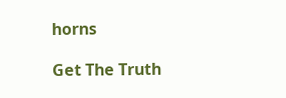horns

Get The Truth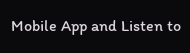Mobile App and Listen to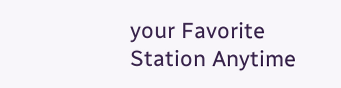your Favorite Station Anytime